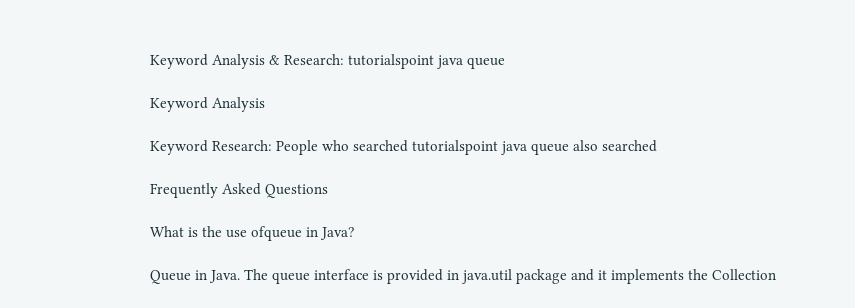Keyword Analysis & Research: tutorialspoint java queue

Keyword Analysis

Keyword Research: People who searched tutorialspoint java queue also searched

Frequently Asked Questions

What is the use ofqueue in Java?

Queue in Java. The queue interface is provided in java.util package and it implements the Collection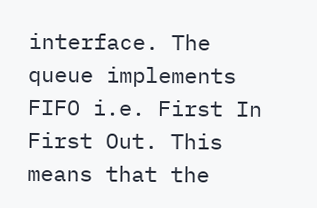interface. The queue implements FIFO i.e. First In First Out. This means that the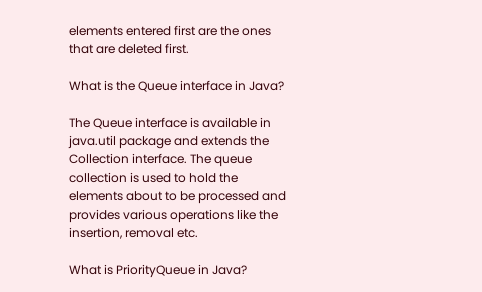elements entered first are the ones that are deleted first.

What is the Queue interface in Java?

The Queue interface is available in java.util package and extends the Collection interface. The queue collection is used to hold the elements about to be processed and provides various operations like the insertion, removal etc.

What is PriorityQueue in Java?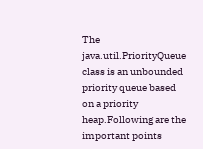The java.util.PriorityQueue class is an unbounded priority queue based on a priority heap.Following are the important points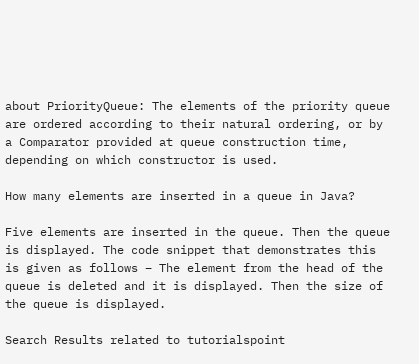about PriorityQueue: The elements of the priority queue are ordered according to their natural ordering, or by a Comparator provided at queue construction time, depending on which constructor is used.

How many elements are inserted in a queue in Java?

Five elements are inserted in the queue. Then the queue is displayed. The code snippet that demonstrates this is given as follows − The element from the head of the queue is deleted and it is displayed. Then the size of the queue is displayed.

Search Results related to tutorialspoint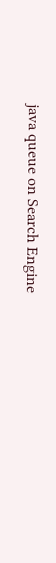java queue on Search Engine